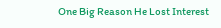One Big Reason He Lost Interest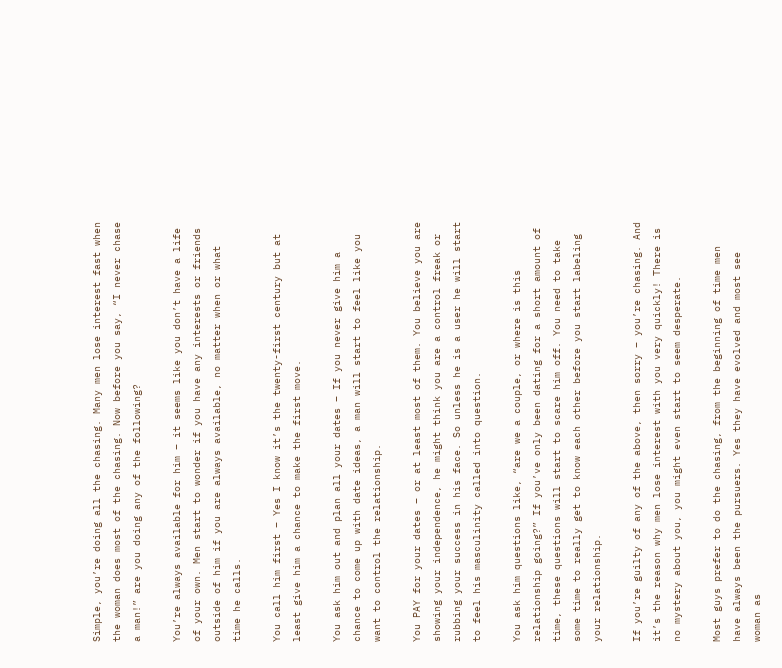Simple, you’re doing all the chasing. Many men lose interest fast when the woman does most of the chasing. Now before you say, “I never chase a man!” are you doing any of the following?

You’re always available for him – it seems like you don’t have a life of your own. Men start to wonder if you have any interests or friends outside of him if you are always available, no matter when or what time he calls.

You call him first – Yes I know it’s the twenty-first century but at least give him a chance to make the first move.

You ask him out and plan all your dates – If you never give him a chance to come up with date ideas, a man will start to feel like you want to control the relationship.

You PAY for your dates – or at least most of them. You believe you are showing your independence, he might think you are a control freak or rubbing your success in his face. So unless he is a user he will start to feel his masculinity called into question.

You ask him questions like, “are we a couple, or where is this relationship going?” If you’ve only been dating for a short amount of time, these questions will start to scare him off. You need to take some time to really get to know each other before you start labeling your relationship.

If you’re guilty of any of the above, then sorry – you’re chasing. And it’s the reason why men lose interest with you very quickly! There is no mystery about you, you might even start to seem desperate.

Most guys prefer to do the chasing, from the beginning of time men have always been the pursuers. Yes they have evolved and most see woman as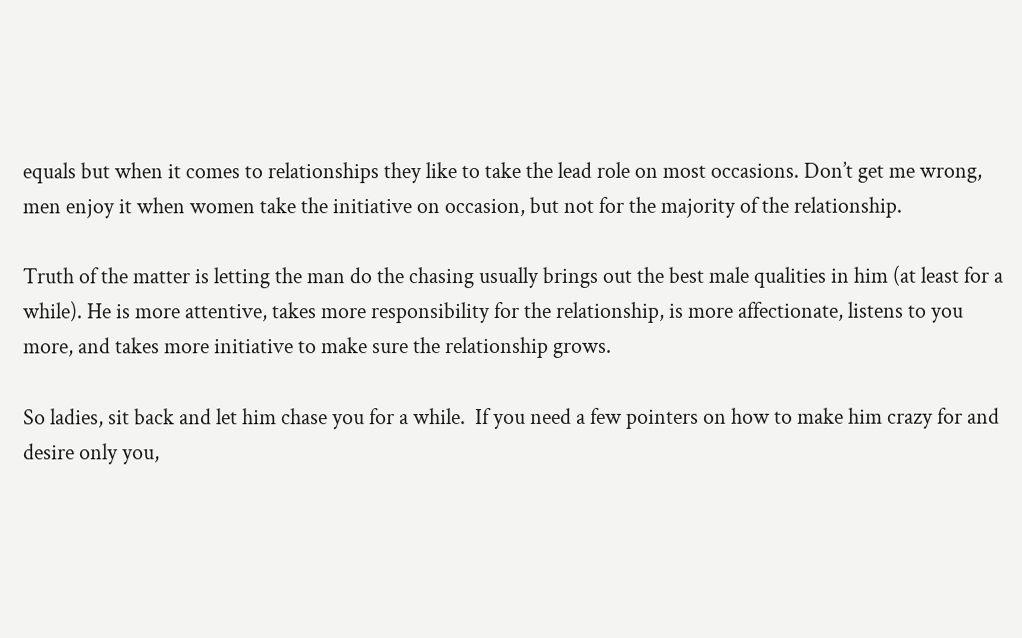equals but when it comes to relationships they like to take the lead role on most occasions. Don’t get me wrong, men enjoy it when women take the initiative on occasion, but not for the majority of the relationship.

Truth of the matter is letting the man do the chasing usually brings out the best male qualities in him (at least for a while). He is more attentive, takes more responsibility for the relationship, is more affectionate, listens to you more, and takes more initiative to make sure the relationship grows.

So ladies, sit back and let him chase you for a while.  If you need a few pointers on how to make him crazy for and desire only you,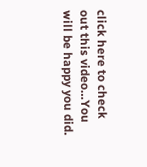click here to check out this video…You will be happy you did.